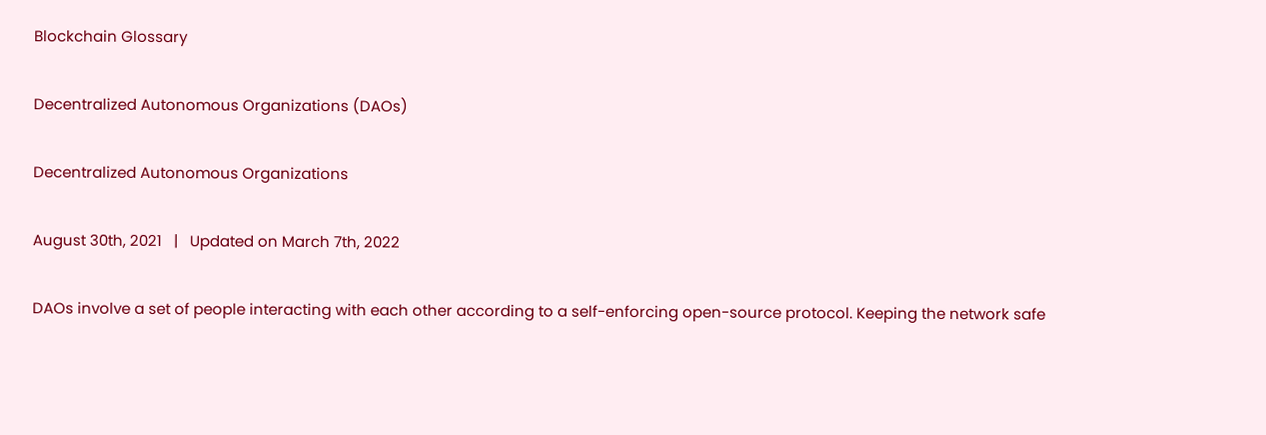Blockchain Glossary

Decentralized Autonomous Organizations (DAOs)

Decentralized Autonomous Organizations

August 30th, 2021   |   Updated on March 7th, 2022

DAOs involve a set of people interacting with each other according to a self-enforcing open-source protocol. Keeping the network safe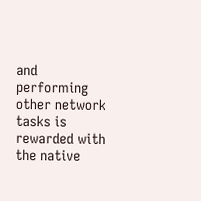and performing other network tasks is rewarded with the native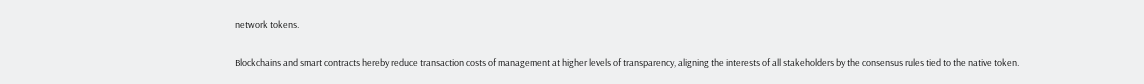network tokens.

Blockchains and smart contracts hereby reduce transaction costs of management at higher levels of transparency, aligning the interests of all stakeholders by the consensus rules tied to the native token.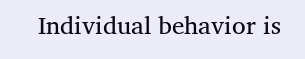Individual behavior is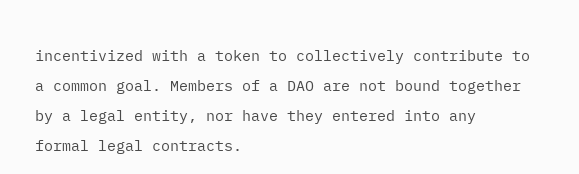incentivized with a token to collectively contribute to a common goal. Members of a DAO are not bound together by a legal entity, nor have they entered into any formal legal contracts.